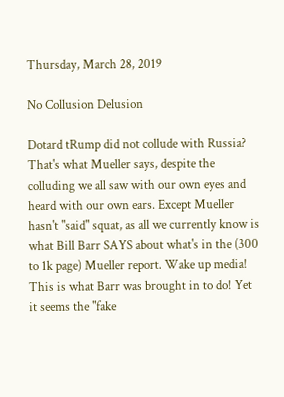Thursday, March 28, 2019

No Collusion Delusion

Dotard tRump did not collude with Russia? That's what Mueller says, despite the colluding we all saw with our own eyes and heard with our own ears. Except Mueller hasn't "said" squat, as all we currently know is what Bill Barr SAYS about what's in the (300 to 1k page) Mueller report. Wake up media! This is what Barr was brought in to do! Yet it seems the "fake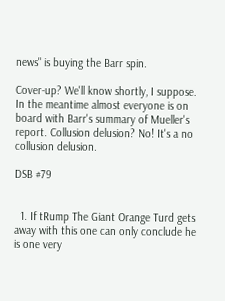news" is buying the Barr spin.

Cover-up? We'll know shortly, I suppose. In the meantime almost everyone is on board with Barr's summary of Mueller's report. Collusion delusion? No! It's a no collusion delusion.

DSB #79


  1. If tRump The Giant Orange Turd gets away with this one can only conclude he is one very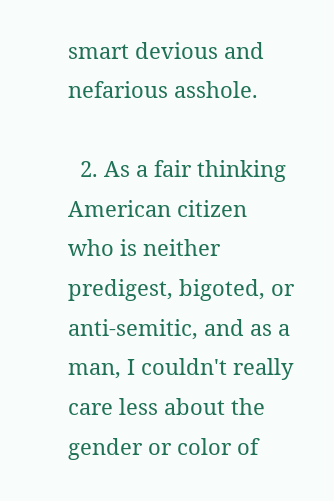smart devious and nefarious asshole.

  2. As a fair thinking American citizen who is neither predigest, bigoted, or anti-semitic, and as a man, I couldn't really care less about the gender or color of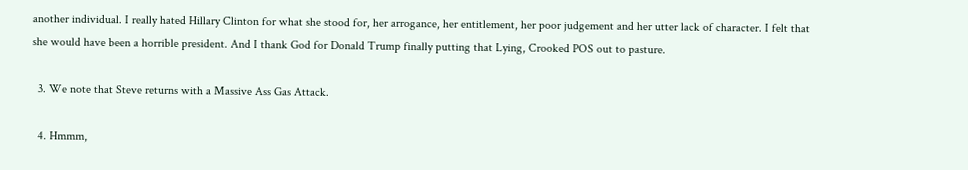another individual. I really hated Hillary Clinton for what she stood for, her arrogance, her entitlement, her poor judgement and her utter lack of character. I felt that she would have been a horrible president. And I thank God for Donald Trump finally putting that Lying, Crooked POS out to pasture.

  3. We note that Steve returns with a Massive Ass Gas Attack.

  4. Hmmm,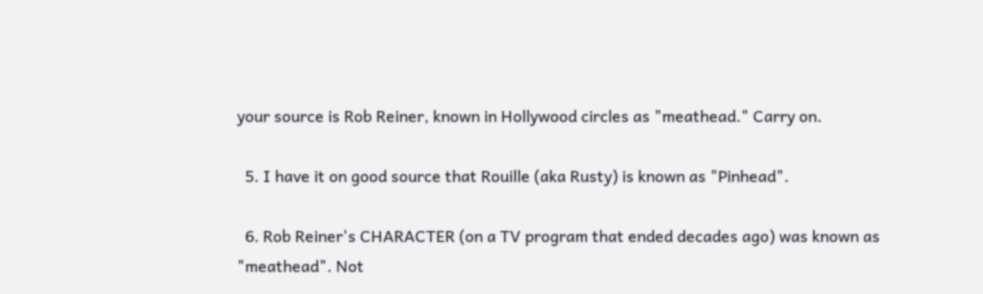your source is Rob Reiner, known in Hollywood circles as "meathead." Carry on.

  5. I have it on good source that Rouille (aka Rusty) is known as "Pinhead".

  6. Rob Reiner's CHARACTER (on a TV program that ended decades ago) was known as "meathead". Not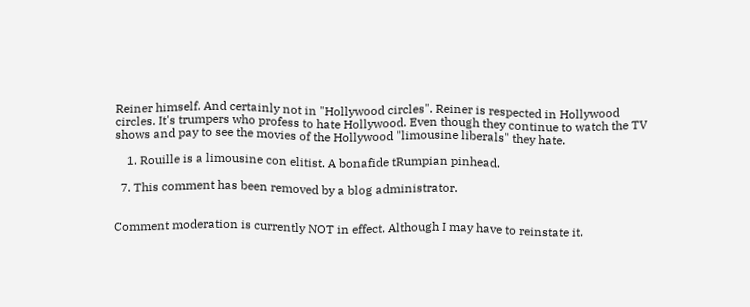Reiner himself. And certainly not in "Hollywood circles". Reiner is respected in Hollywood circles. It's trumpers who profess to hate Hollywood. Even though they continue to watch the TV shows and pay to see the movies of the Hollywood "limousine liberals" they hate.

    1. Rouille is a limousine con elitist. A bonafide tRumpian pinhead.

  7. This comment has been removed by a blog administrator.


Comment moderation is currently NOT in effect. Although I may have to reinstate it.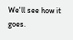We'll see how it goes.